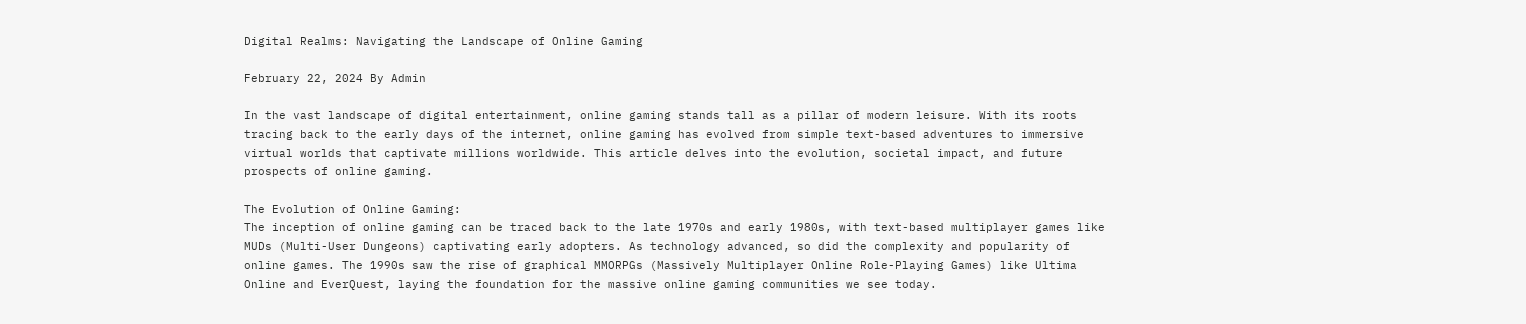Digital Realms: Navigating the Landscape of Online Gaming

February 22, 2024 By Admin

In the vast landscape of digital entertainment, online gaming stands tall as a pillar of modern leisure. With its roots tracing back to the early days of the internet, online gaming has evolved from simple text-based adventures to immersive virtual worlds that captivate millions worldwide. This article delves into the evolution, societal impact, and future prospects of online gaming.

The Evolution of Online Gaming:
The inception of online gaming can be traced back to the late 1970s and early 1980s, with text-based multiplayer games like MUDs (Multi-User Dungeons) captivating early adopters. As technology advanced, so did the complexity and popularity of online games. The 1990s saw the rise of graphical MMORPGs (Massively Multiplayer Online Role-Playing Games) like Ultima Online and EverQuest, laying the foundation for the massive online gaming communities we see today.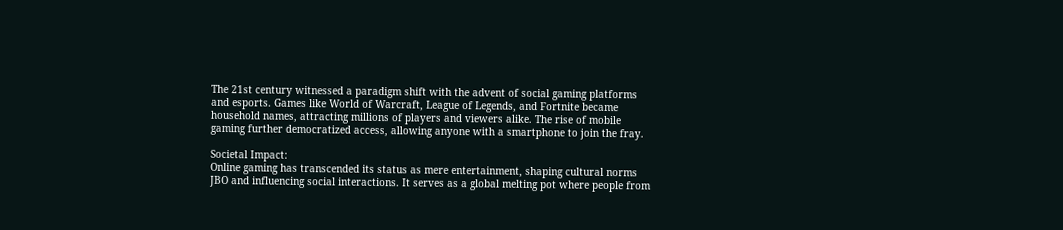The 21st century witnessed a paradigm shift with the advent of social gaming platforms and esports. Games like World of Warcraft, League of Legends, and Fortnite became household names, attracting millions of players and viewers alike. The rise of mobile gaming further democratized access, allowing anyone with a smartphone to join the fray.

Societal Impact:
Online gaming has transcended its status as mere entertainment, shaping cultural norms JBO and influencing social interactions. It serves as a global melting pot where people from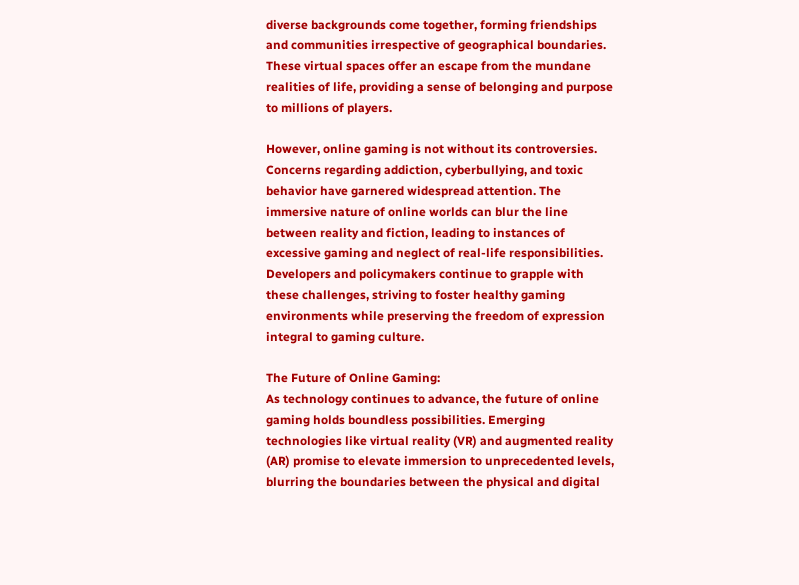diverse backgrounds come together, forming friendships and communities irrespective of geographical boundaries. These virtual spaces offer an escape from the mundane realities of life, providing a sense of belonging and purpose to millions of players.

However, online gaming is not without its controversies. Concerns regarding addiction, cyberbullying, and toxic behavior have garnered widespread attention. The immersive nature of online worlds can blur the line between reality and fiction, leading to instances of excessive gaming and neglect of real-life responsibilities. Developers and policymakers continue to grapple with these challenges, striving to foster healthy gaming environments while preserving the freedom of expression integral to gaming culture.

The Future of Online Gaming:
As technology continues to advance, the future of online gaming holds boundless possibilities. Emerging technologies like virtual reality (VR) and augmented reality (AR) promise to elevate immersion to unprecedented levels, blurring the boundaries between the physical and digital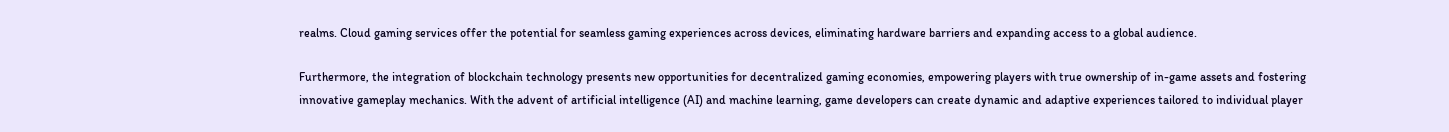realms. Cloud gaming services offer the potential for seamless gaming experiences across devices, eliminating hardware barriers and expanding access to a global audience.

Furthermore, the integration of blockchain technology presents new opportunities for decentralized gaming economies, empowering players with true ownership of in-game assets and fostering innovative gameplay mechanics. With the advent of artificial intelligence (AI) and machine learning, game developers can create dynamic and adaptive experiences tailored to individual player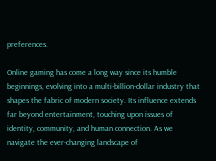preferences.

Online gaming has come a long way since its humble beginnings, evolving into a multi-billion-dollar industry that shapes the fabric of modern society. Its influence extends far beyond entertainment, touching upon issues of identity, community, and human connection. As we navigate the ever-changing landscape of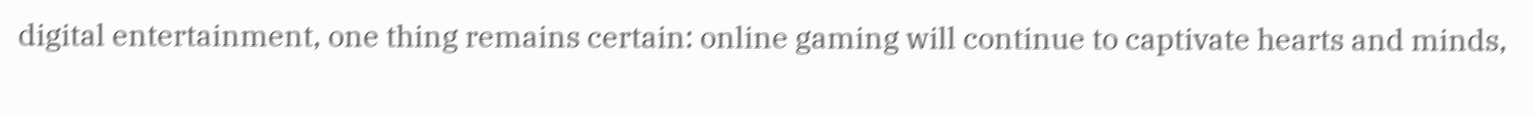digital entertainment, one thing remains certain: online gaming will continue to captivate hearts and minds,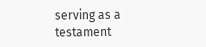serving as a testament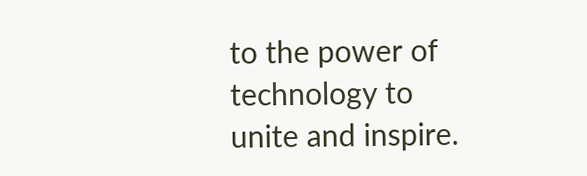to the power of technology to unite and inspire.